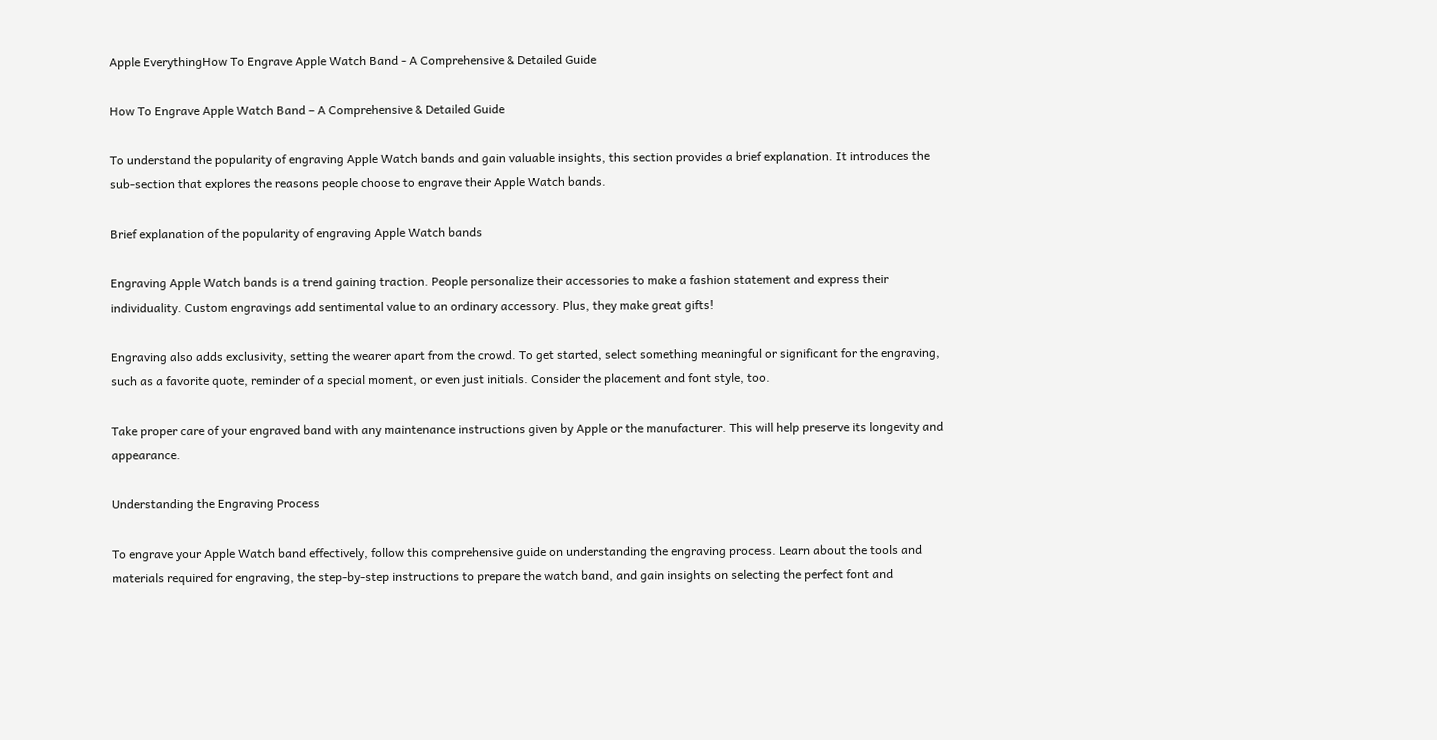Apple EverythingHow To Engrave Apple Watch Band - A Comprehensive & Detailed Guide

How To Engrave Apple Watch Band – A Comprehensive & Detailed Guide

To understand the popularity of engraving Apple Watch bands and gain valuable insights, this section provides a brief explanation. It introduces the sub-section that explores the reasons people choose to engrave their Apple Watch bands.

Brief explanation of the popularity of engraving Apple Watch bands

Engraving Apple Watch bands is a trend gaining traction. People personalize their accessories to make a fashion statement and express their individuality. Custom engravings add sentimental value to an ordinary accessory. Plus, they make great gifts!

Engraving also adds exclusivity, setting the wearer apart from the crowd. To get started, select something meaningful or significant for the engraving, such as a favorite quote, reminder of a special moment, or even just initials. Consider the placement and font style, too.

Take proper care of your engraved band with any maintenance instructions given by Apple or the manufacturer. This will help preserve its longevity and appearance.

Understanding the Engraving Process

To engrave your Apple Watch band effectively, follow this comprehensive guide on understanding the engraving process. Learn about the tools and materials required for engraving, the step-by-step instructions to prepare the watch band, and gain insights on selecting the perfect font and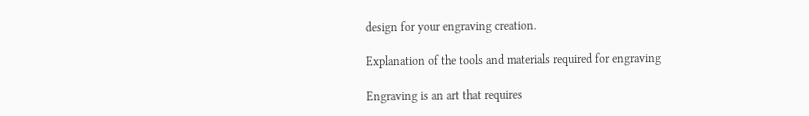design for your engraving creation.

Explanation of the tools and materials required for engraving

Engraving is an art that requires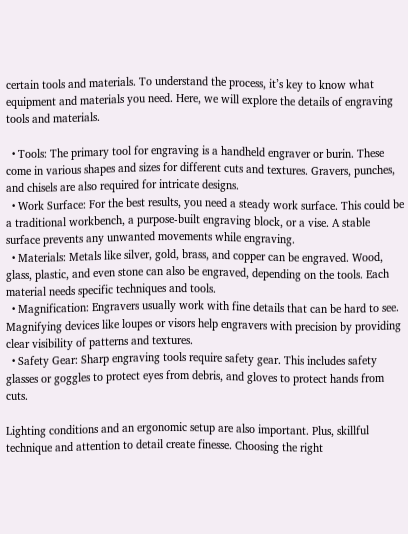certain tools and materials. To understand the process, it’s key to know what equipment and materials you need. Here, we will explore the details of engraving tools and materials.

  • Tools: The primary tool for engraving is a handheld engraver or burin. These come in various shapes and sizes for different cuts and textures. Gravers, punches, and chisels are also required for intricate designs.
  • Work Surface: For the best results, you need a steady work surface. This could be a traditional workbench, a purpose-built engraving block, or a vise. A stable surface prevents any unwanted movements while engraving.
  • Materials: Metals like silver, gold, brass, and copper can be engraved. Wood, glass, plastic, and even stone can also be engraved, depending on the tools. Each material needs specific techniques and tools.
  • Magnification: Engravers usually work with fine details that can be hard to see. Magnifying devices like loupes or visors help engravers with precision by providing clear visibility of patterns and textures.
  • Safety Gear: Sharp engraving tools require safety gear. This includes safety glasses or goggles to protect eyes from debris, and gloves to protect hands from cuts.

Lighting conditions and an ergonomic setup are also important. Plus, skillful technique and attention to detail create finesse. Choosing the right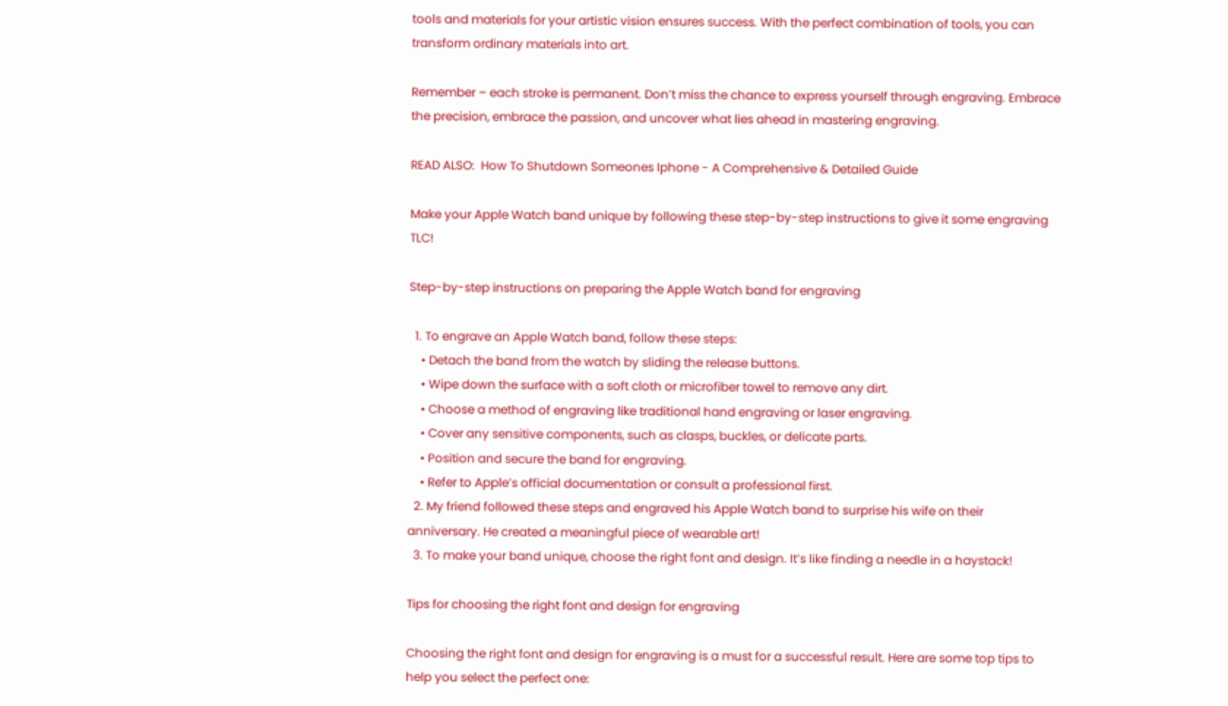tools and materials for your artistic vision ensures success. With the perfect combination of tools, you can transform ordinary materials into art.

Remember – each stroke is permanent. Don’t miss the chance to express yourself through engraving. Embrace the precision, embrace the passion, and uncover what lies ahead in mastering engraving.

READ ALSO:  How To Shutdown Someones Iphone - A Comprehensive & Detailed Guide

Make your Apple Watch band unique by following these step-by-step instructions to give it some engraving TLC!

Step-by-step instructions on preparing the Apple Watch band for engraving

  1. To engrave an Apple Watch band, follow these steps:
    • Detach the band from the watch by sliding the release buttons.
    • Wipe down the surface with a soft cloth or microfiber towel to remove any dirt.
    • Choose a method of engraving like traditional hand engraving or laser engraving.
    • Cover any sensitive components, such as clasps, buckles, or delicate parts.
    • Position and secure the band for engraving.
    • Refer to Apple’s official documentation or consult a professional first.
  2. My friend followed these steps and engraved his Apple Watch band to surprise his wife on their anniversary. He created a meaningful piece of wearable art!
  3. To make your band unique, choose the right font and design. It’s like finding a needle in a haystack!

Tips for choosing the right font and design for engraving

Choosing the right font and design for engraving is a must for a successful result. Here are some top tips to help you select the perfect one: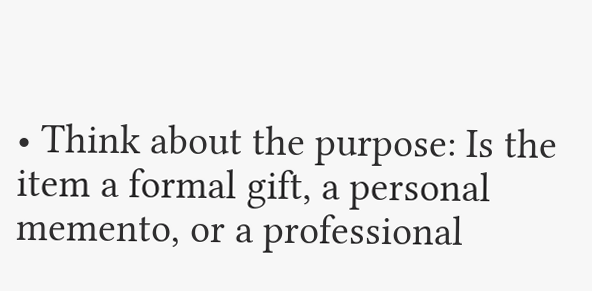• Think about the purpose: Is the item a formal gift, a personal memento, or a professional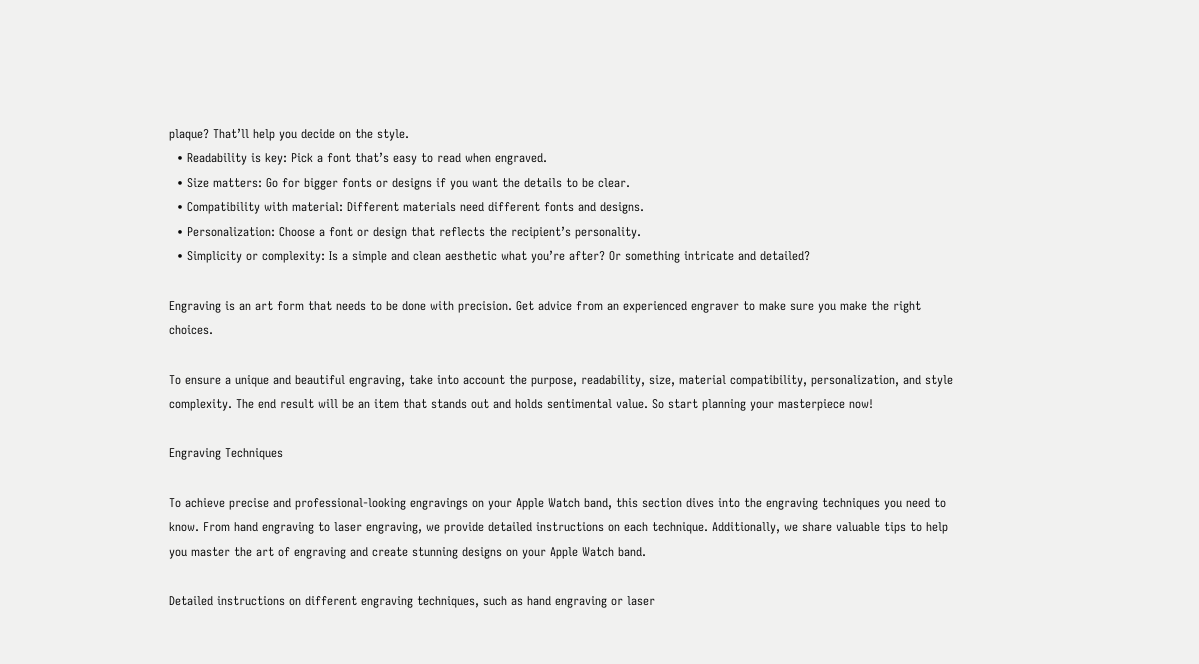plaque? That’ll help you decide on the style.
  • Readability is key: Pick a font that’s easy to read when engraved.
  • Size matters: Go for bigger fonts or designs if you want the details to be clear.
  • Compatibility with material: Different materials need different fonts and designs.
  • Personalization: Choose a font or design that reflects the recipient’s personality.
  • Simplicity or complexity: Is a simple and clean aesthetic what you’re after? Or something intricate and detailed?

Engraving is an art form that needs to be done with precision. Get advice from an experienced engraver to make sure you make the right choices.

To ensure a unique and beautiful engraving, take into account the purpose, readability, size, material compatibility, personalization, and style complexity. The end result will be an item that stands out and holds sentimental value. So start planning your masterpiece now!

Engraving Techniques

To achieve precise and professional-looking engravings on your Apple Watch band, this section dives into the engraving techniques you need to know. From hand engraving to laser engraving, we provide detailed instructions on each technique. Additionally, we share valuable tips to help you master the art of engraving and create stunning designs on your Apple Watch band.

Detailed instructions on different engraving techniques, such as hand engraving or laser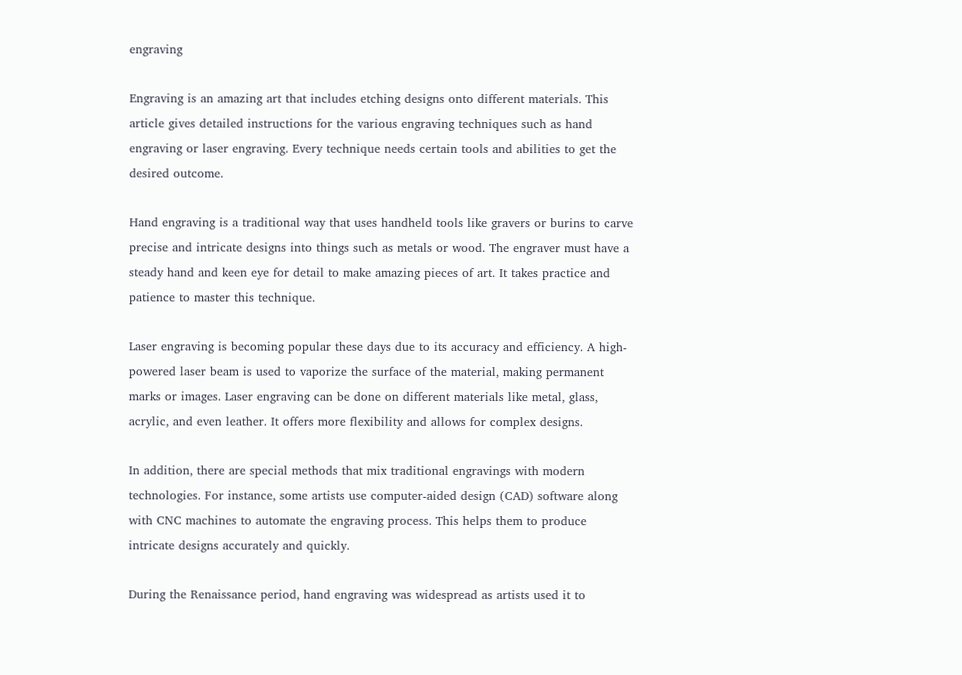engraving

Engraving is an amazing art that includes etching designs onto different materials. This article gives detailed instructions for the various engraving techniques such as hand engraving or laser engraving. Every technique needs certain tools and abilities to get the desired outcome.

Hand engraving is a traditional way that uses handheld tools like gravers or burins to carve precise and intricate designs into things such as metals or wood. The engraver must have a steady hand and keen eye for detail to make amazing pieces of art. It takes practice and patience to master this technique.

Laser engraving is becoming popular these days due to its accuracy and efficiency. A high-powered laser beam is used to vaporize the surface of the material, making permanent marks or images. Laser engraving can be done on different materials like metal, glass, acrylic, and even leather. It offers more flexibility and allows for complex designs.

In addition, there are special methods that mix traditional engravings with modern technologies. For instance, some artists use computer-aided design (CAD) software along with CNC machines to automate the engraving process. This helps them to produce intricate designs accurately and quickly.

During the Renaissance period, hand engraving was widespread as artists used it to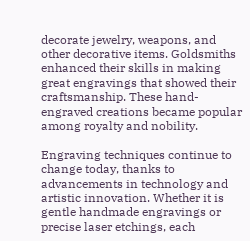decorate jewelry, weapons, and other decorative items. Goldsmiths enhanced their skills in making great engravings that showed their craftsmanship. These hand-engraved creations became popular among royalty and nobility.

Engraving techniques continue to change today, thanks to advancements in technology and artistic innovation. Whether it is gentle handmade engravings or precise laser etchings, each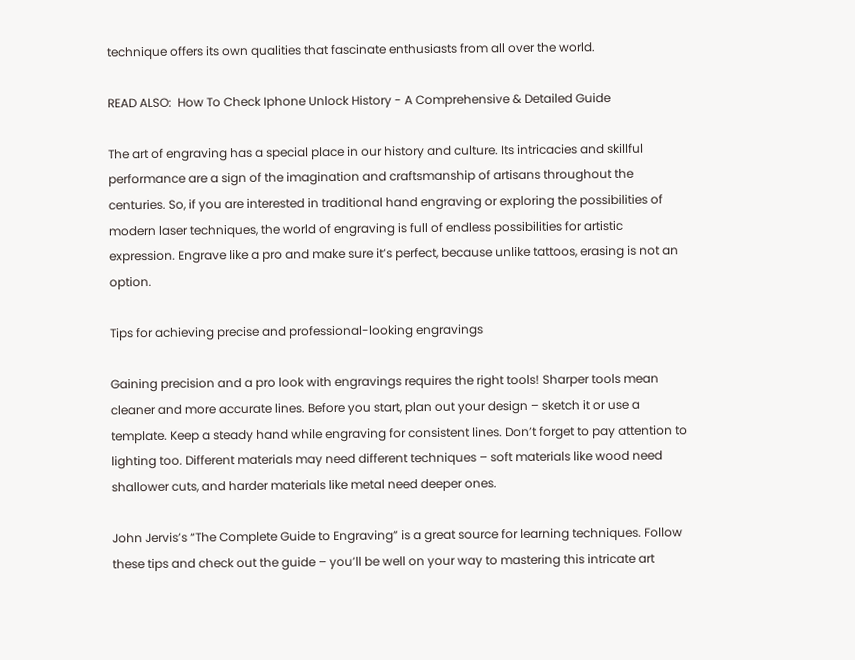technique offers its own qualities that fascinate enthusiasts from all over the world.

READ ALSO:  How To Check Iphone Unlock History - A Comprehensive & Detailed Guide

The art of engraving has a special place in our history and culture. Its intricacies and skillful performance are a sign of the imagination and craftsmanship of artisans throughout the centuries. So, if you are interested in traditional hand engraving or exploring the possibilities of modern laser techniques, the world of engraving is full of endless possibilities for artistic expression. Engrave like a pro and make sure it’s perfect, because unlike tattoos, erasing is not an option.

Tips for achieving precise and professional-looking engravings

Gaining precision and a pro look with engravings requires the right tools! Sharper tools mean cleaner and more accurate lines. Before you start, plan out your design – sketch it or use a template. Keep a steady hand while engraving for consistent lines. Don’t forget to pay attention to lighting too. Different materials may need different techniques – soft materials like wood need shallower cuts, and harder materials like metal need deeper ones.

John Jervis’s “The Complete Guide to Engraving” is a great source for learning techniques. Follow these tips and check out the guide – you’ll be well on your way to mastering this intricate art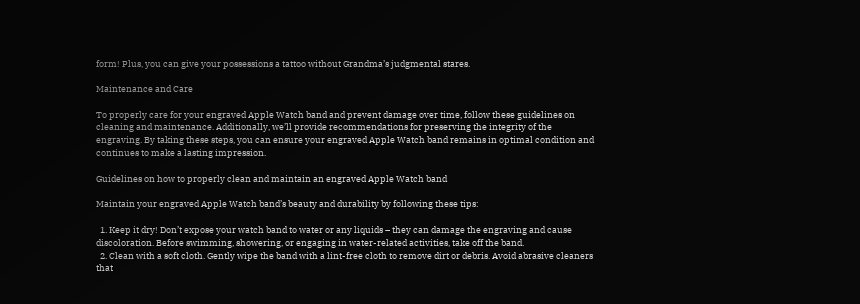form! Plus, you can give your possessions a tattoo without Grandma’s judgmental stares.

Maintenance and Care

To properly care for your engraved Apple Watch band and prevent damage over time, follow these guidelines on cleaning and maintenance. Additionally, we’ll provide recommendations for preserving the integrity of the engraving. By taking these steps, you can ensure your engraved Apple Watch band remains in optimal condition and continues to make a lasting impression.

Guidelines on how to properly clean and maintain an engraved Apple Watch band

Maintain your engraved Apple Watch band’s beauty and durability by following these tips:

  1. Keep it dry! Don’t expose your watch band to water or any liquids – they can damage the engraving and cause discoloration. Before swimming, showering, or engaging in water-related activities, take off the band.
  2. Clean with a soft cloth. Gently wipe the band with a lint-free cloth to remove dirt or debris. Avoid abrasive cleaners that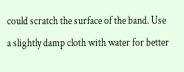could scratch the surface of the band. Use a slightly damp cloth with water for better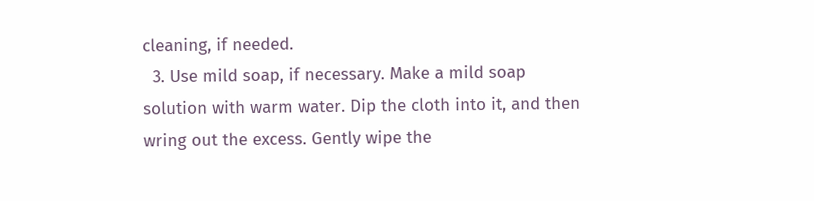cleaning, if needed.
  3. Use mild soap, if necessary. Make a mild soap solution with warm water. Dip the cloth into it, and then wring out the excess. Gently wipe the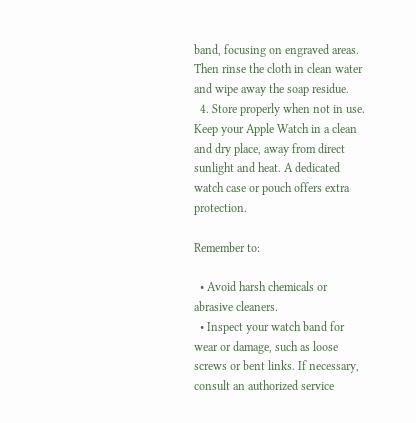band, focusing on engraved areas. Then rinse the cloth in clean water and wipe away the soap residue.
  4. Store properly when not in use. Keep your Apple Watch in a clean and dry place, away from direct sunlight and heat. A dedicated watch case or pouch offers extra protection.

Remember to:

  • Avoid harsh chemicals or abrasive cleaners.
  • Inspect your watch band for wear or damage, such as loose screws or bent links. If necessary, consult an authorized service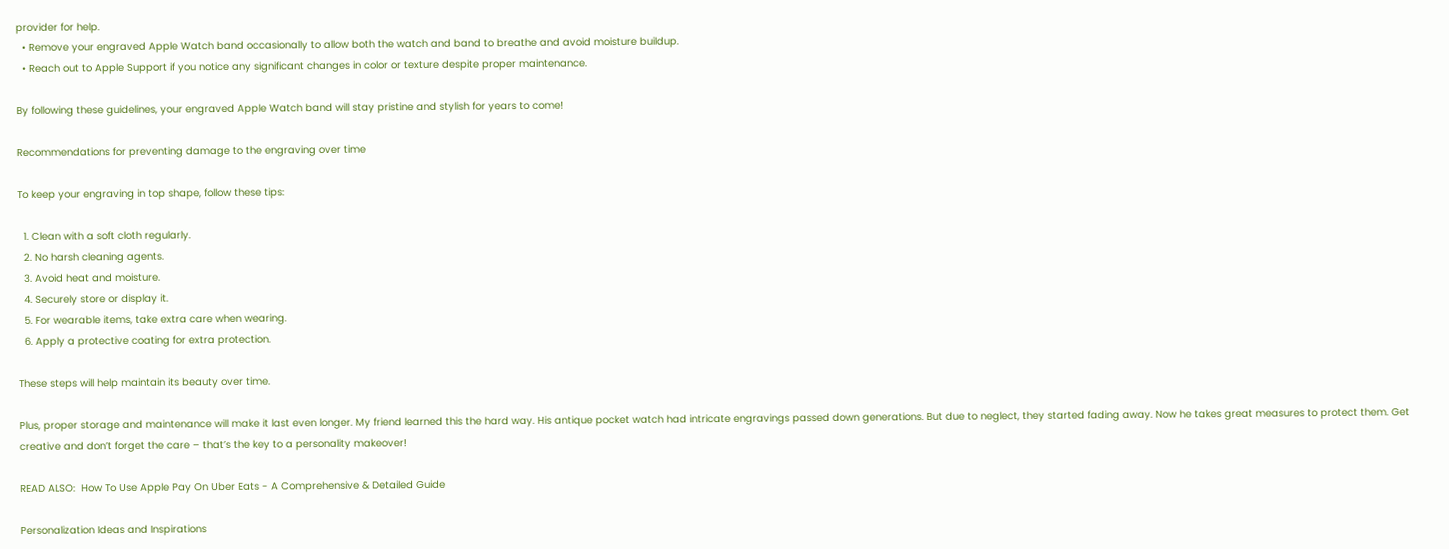provider for help.
  • Remove your engraved Apple Watch band occasionally to allow both the watch and band to breathe and avoid moisture buildup.
  • Reach out to Apple Support if you notice any significant changes in color or texture despite proper maintenance.

By following these guidelines, your engraved Apple Watch band will stay pristine and stylish for years to come!

Recommendations for preventing damage to the engraving over time

To keep your engraving in top shape, follow these tips:

  1. Clean with a soft cloth regularly.
  2. No harsh cleaning agents.
  3. Avoid heat and moisture.
  4. Securely store or display it.
  5. For wearable items, take extra care when wearing.
  6. Apply a protective coating for extra protection.

These steps will help maintain its beauty over time.

Plus, proper storage and maintenance will make it last even longer. My friend learned this the hard way. His antique pocket watch had intricate engravings passed down generations. But due to neglect, they started fading away. Now he takes great measures to protect them. Get creative and don’t forget the care – that’s the key to a personality makeover!

READ ALSO:  How To Use Apple Pay On Uber Eats - A Comprehensive & Detailed Guide

Personalization Ideas and Inspirations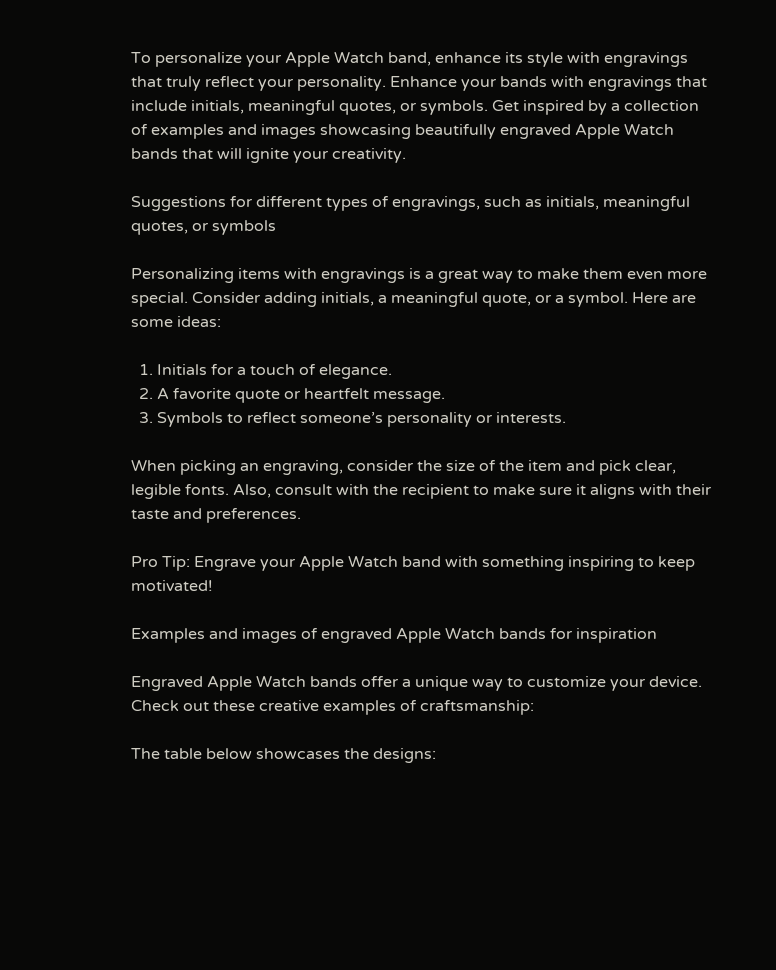To personalize your Apple Watch band, enhance its style with engravings that truly reflect your personality. Enhance your bands with engravings that include initials, meaningful quotes, or symbols. Get inspired by a collection of examples and images showcasing beautifully engraved Apple Watch bands that will ignite your creativity.

Suggestions for different types of engravings, such as initials, meaningful quotes, or symbols

Personalizing items with engravings is a great way to make them even more special. Consider adding initials, a meaningful quote, or a symbol. Here are some ideas:

  1. Initials for a touch of elegance.
  2. A favorite quote or heartfelt message.
  3. Symbols to reflect someone’s personality or interests.

When picking an engraving, consider the size of the item and pick clear, legible fonts. Also, consult with the recipient to make sure it aligns with their taste and preferences.

Pro Tip: Engrave your Apple Watch band with something inspiring to keep motivated!

Examples and images of engraved Apple Watch bands for inspiration

Engraved Apple Watch bands offer a unique way to customize your device. Check out these creative examples of craftsmanship:

The table below showcases the designs: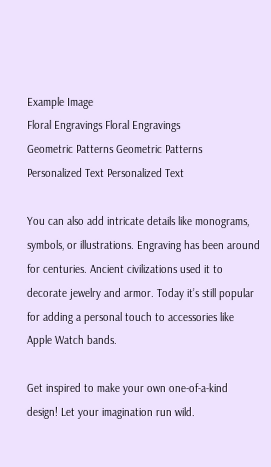Example Image
Floral Engravings Floral Engravings
Geometric Patterns Geometric Patterns
Personalized Text Personalized Text

You can also add intricate details like monograms, symbols, or illustrations. Engraving has been around for centuries. Ancient civilizations used it to decorate jewelry and armor. Today it’s still popular for adding a personal touch to accessories like Apple Watch bands.

Get inspired to make your own one-of-a-kind design! Let your imagination run wild.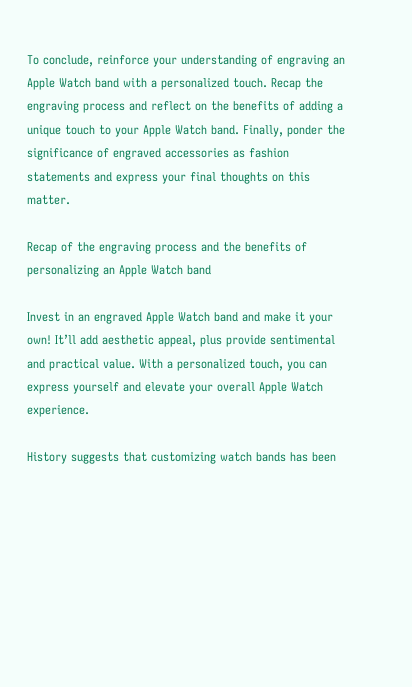To conclude, reinforce your understanding of engraving an Apple Watch band with a personalized touch. Recap the engraving process and reflect on the benefits of adding a unique touch to your Apple Watch band. Finally, ponder the significance of engraved accessories as fashion statements and express your final thoughts on this matter.

Recap of the engraving process and the benefits of personalizing an Apple Watch band

Invest in an engraved Apple Watch band and make it your own! It’ll add aesthetic appeal, plus provide sentimental and practical value. With a personalized touch, you can express yourself and elevate your overall Apple Watch experience.

History suggests that customizing watch bands has been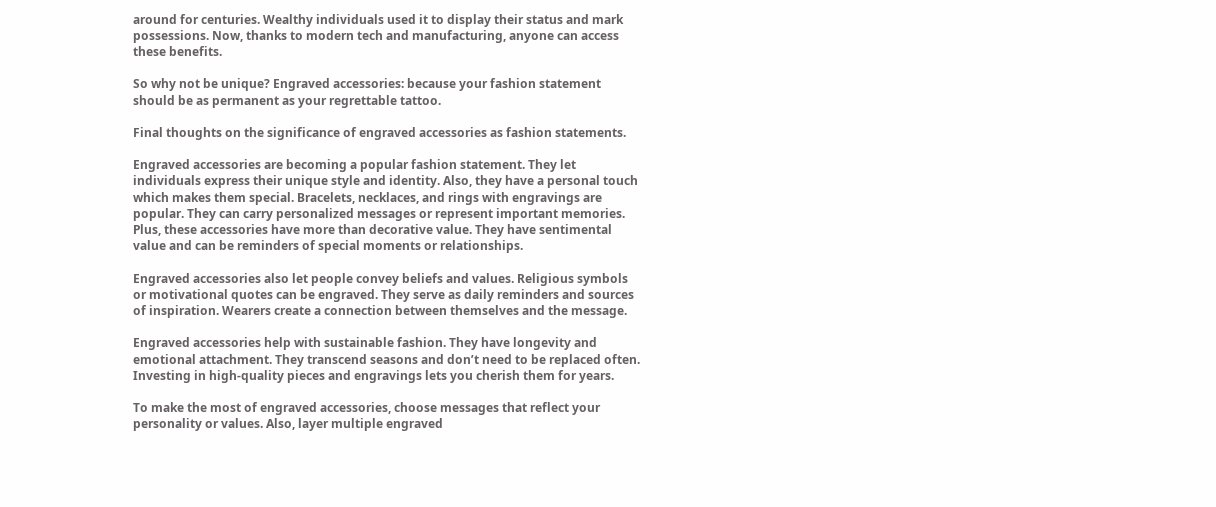around for centuries. Wealthy individuals used it to display their status and mark possessions. Now, thanks to modern tech and manufacturing, anyone can access these benefits.

So why not be unique? Engraved accessories: because your fashion statement should be as permanent as your regrettable tattoo.

Final thoughts on the significance of engraved accessories as fashion statements.

Engraved accessories are becoming a popular fashion statement. They let individuals express their unique style and identity. Also, they have a personal touch which makes them special. Bracelets, necklaces, and rings with engravings are popular. They can carry personalized messages or represent important memories. Plus, these accessories have more than decorative value. They have sentimental value and can be reminders of special moments or relationships.

Engraved accessories also let people convey beliefs and values. Religious symbols or motivational quotes can be engraved. They serve as daily reminders and sources of inspiration. Wearers create a connection between themselves and the message.

Engraved accessories help with sustainable fashion. They have longevity and emotional attachment. They transcend seasons and don’t need to be replaced often. Investing in high-quality pieces and engravings lets you cherish them for years.

To make the most of engraved accessories, choose messages that reflect your personality or values. Also, layer multiple engraved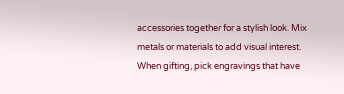accessories together for a stylish look. Mix metals or materials to add visual interest. When gifting, pick engravings that have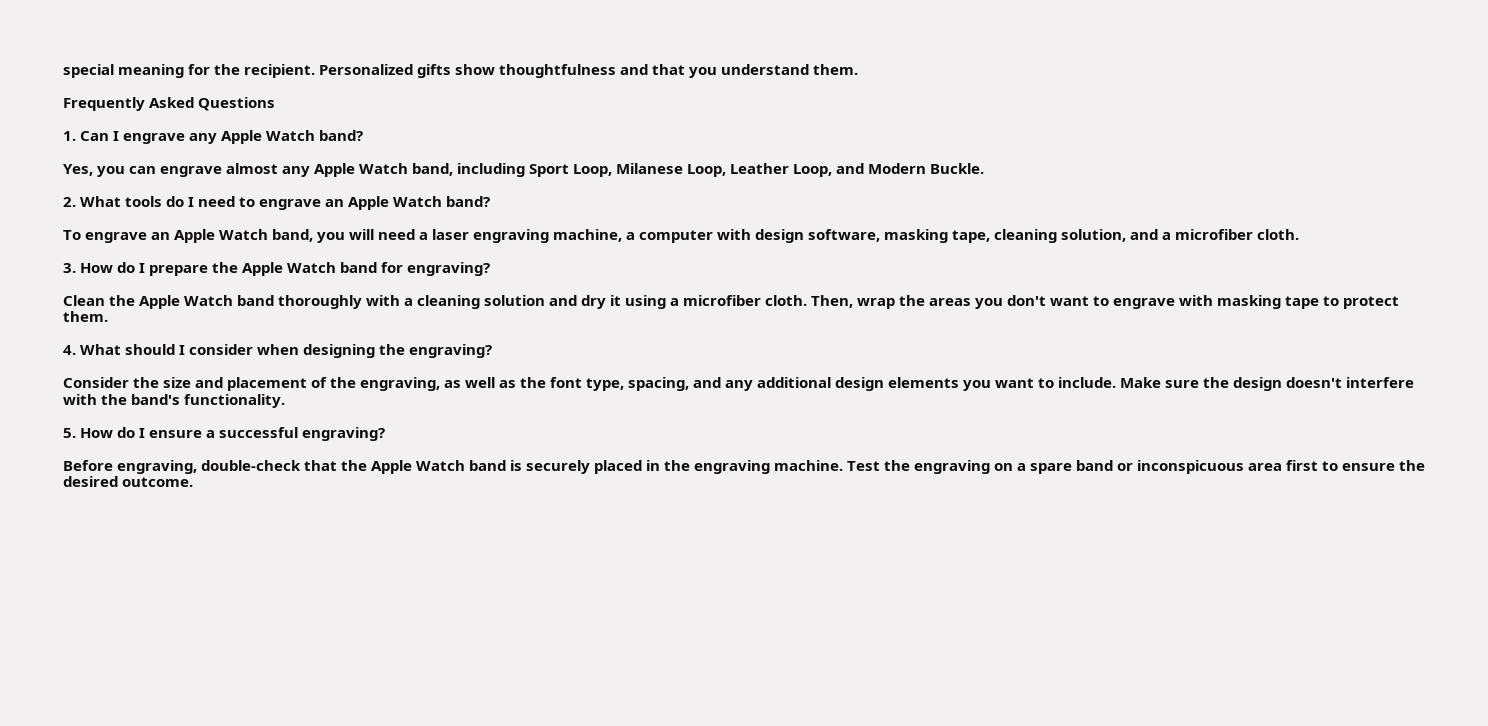special meaning for the recipient. Personalized gifts show thoughtfulness and that you understand them.

Frequently Asked Questions

1. Can I engrave any Apple Watch band?

Yes, you can engrave almost any Apple Watch band, including Sport Loop, Milanese Loop, Leather Loop, and Modern Buckle.

2. What tools do I need to engrave an Apple Watch band?

To engrave an Apple Watch band, you will need a laser engraving machine, a computer with design software, masking tape, cleaning solution, and a microfiber cloth.

3. How do I prepare the Apple Watch band for engraving?

Clean the Apple Watch band thoroughly with a cleaning solution and dry it using a microfiber cloth. Then, wrap the areas you don't want to engrave with masking tape to protect them.

4. What should I consider when designing the engraving?

Consider the size and placement of the engraving, as well as the font type, spacing, and any additional design elements you want to include. Make sure the design doesn't interfere with the band's functionality.

5. How do I ensure a successful engraving?

Before engraving, double-check that the Apple Watch band is securely placed in the engraving machine. Test the engraving on a spare band or inconspicuous area first to ensure the desired outcome.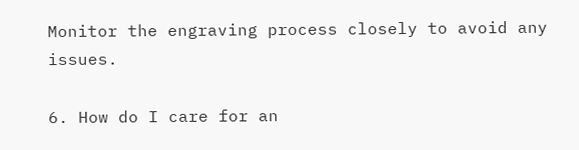Monitor the engraving process closely to avoid any issues.

6. How do I care for an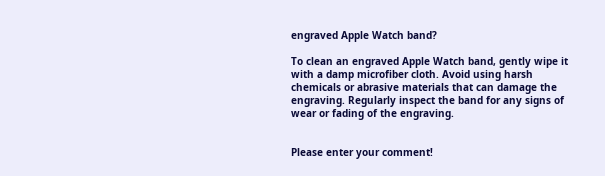engraved Apple Watch band?

To clean an engraved Apple Watch band, gently wipe it with a damp microfiber cloth. Avoid using harsh chemicals or abrasive materials that can damage the engraving. Regularly inspect the band for any signs of wear or fading of the engraving.


Please enter your comment!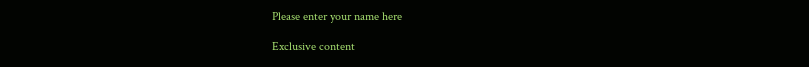Please enter your name here

Exclusive content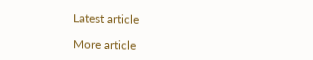Latest article

More article